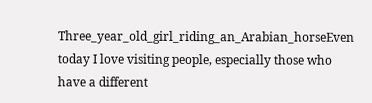Three_year_old_girl_riding_an_Arabian_horseEven today I love visiting people, especially those who have a different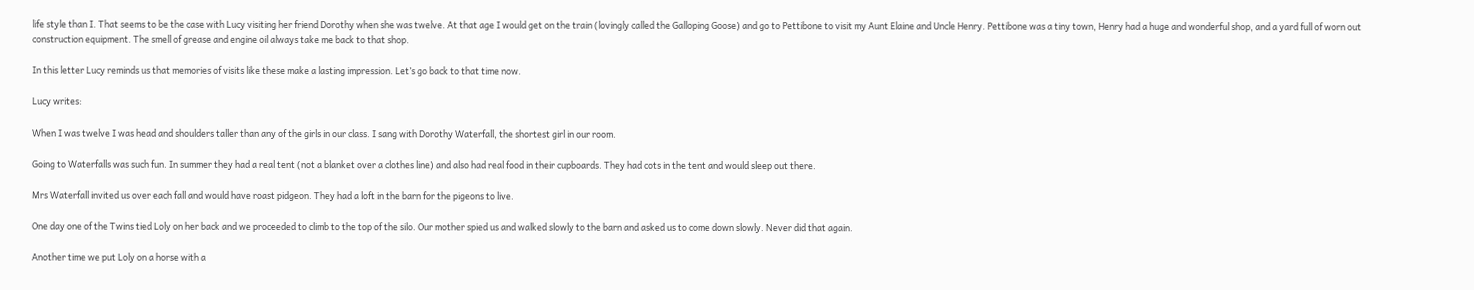life style than I. That seems to be the case with Lucy visiting her friend Dorothy when she was twelve. At that age I would get on the train (lovingly called the Galloping Goose) and go to Pettibone to visit my Aunt Elaine and Uncle Henry. Pettibone was a tiny town, Henry had a huge and wonderful shop, and a yard full of worn out construction equipment. The smell of grease and engine oil always take me back to that shop.

In this letter Lucy reminds us that memories of visits like these make a lasting impression. Let’s go back to that time now.

Lucy writes:

When I was twelve I was head and shoulders taller than any of the girls in our class. I sang with Dorothy Waterfall, the shortest girl in our room.

Going to Waterfalls was such fun. In summer they had a real tent (not a blanket over a clothes line) and also had real food in their cupboards. They had cots in the tent and would sleep out there.

Mrs Waterfall invited us over each fall and would have roast pidgeon. They had a loft in the barn for the pigeons to live.

One day one of the Twins tied Loly on her back and we proceeded to climb to the top of the silo. Our mother spied us and walked slowly to the barn and asked us to come down slowly. Never did that again.

Another time we put Loly on a horse with a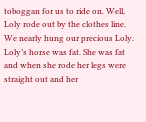toboggan for us to ride on. Well, Loly rode out by the clothes line. We nearly hung our precious Loly. Loly’s horse was fat. She was fat and when she rode her legs were straight out and her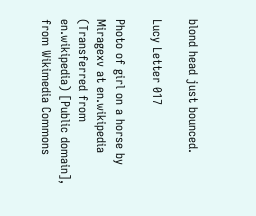blond head just bounced.

Lucy Letter 017

Photo of girl on a horse by Miragexv at en.wikipedia (Transferred from en.wikipedia) [Public domain], from Wikimedia Commons